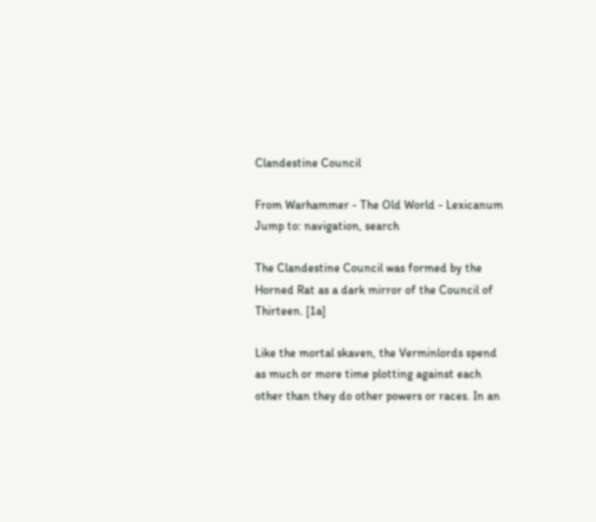Clandestine Council

From Warhammer - The Old World - Lexicanum
Jump to: navigation, search

The Clandestine Council was formed by the Horned Rat as a dark mirror of the Council of Thirteen. [1a]

Like the mortal skaven, the Verminlords spend as much or more time plotting against each other than they do other powers or races. In an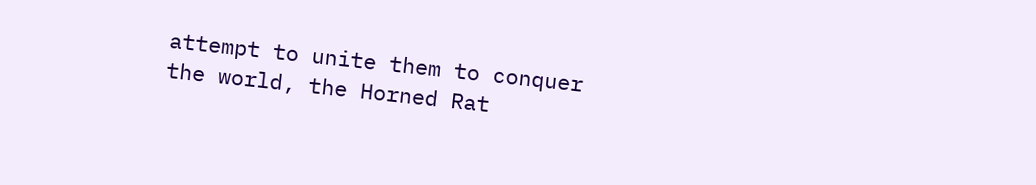attempt to unite them to conquer the world, the Horned Rat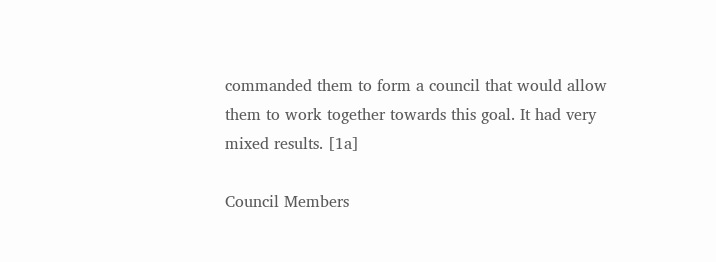commanded them to form a council that would allow them to work together towards this goal. It had very mixed results. [1a]

Council Members